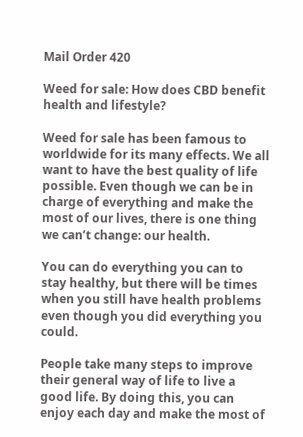Mail Order 420

Weed for sale: How does CBD benefit health and lifestyle?

Weed for sale has been famous to worldwide for its many effects. We all want to have the best quality of life possible. Even though we can be in charge of everything and make the most of our lives, there is one thing we can’t change: our health.

You can do everything you can to stay healthy, but there will be times when you still have health problems even though you did everything you could.

People take many steps to improve their general way of life to live a good life. By doing this, you can enjoy each day and make the most of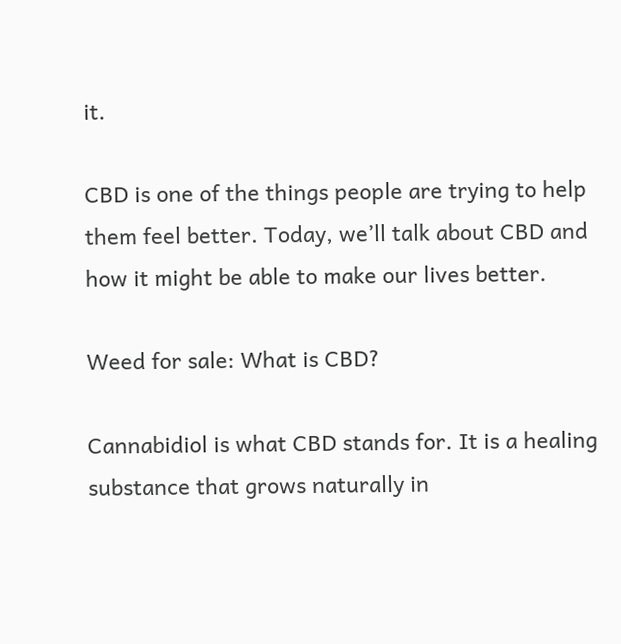it.

CBD is one of the things people are trying to help them feel better. Today, we’ll talk about CBD and how it might be able to make our lives better.

Weed for sale: What is CBD?

Cannabidiol is what CBD stands for. It is a healing substance that grows naturally in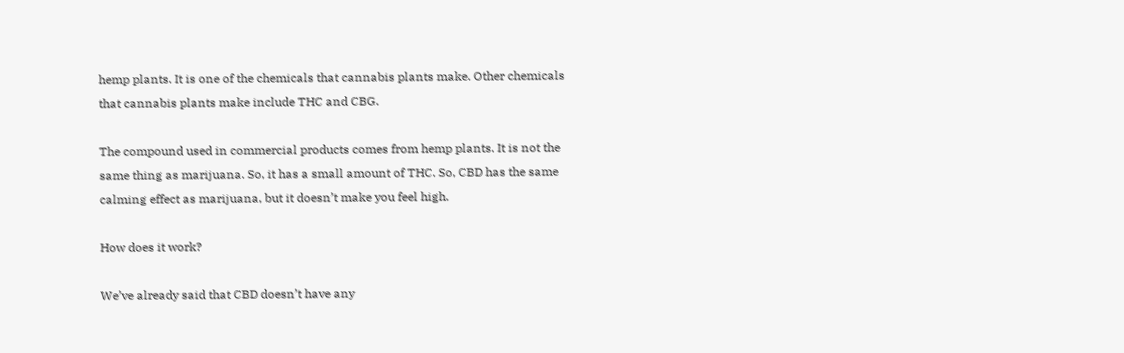hemp plants. It is one of the chemicals that cannabis plants make. Other chemicals that cannabis plants make include THC and CBG.

The compound used in commercial products comes from hemp plants. It is not the same thing as marijuana. So, it has a small amount of THC. So, CBD has the same calming effect as marijuana, but it doesn’t make you feel high.

How does it work?

We’ve already said that CBD doesn’t have any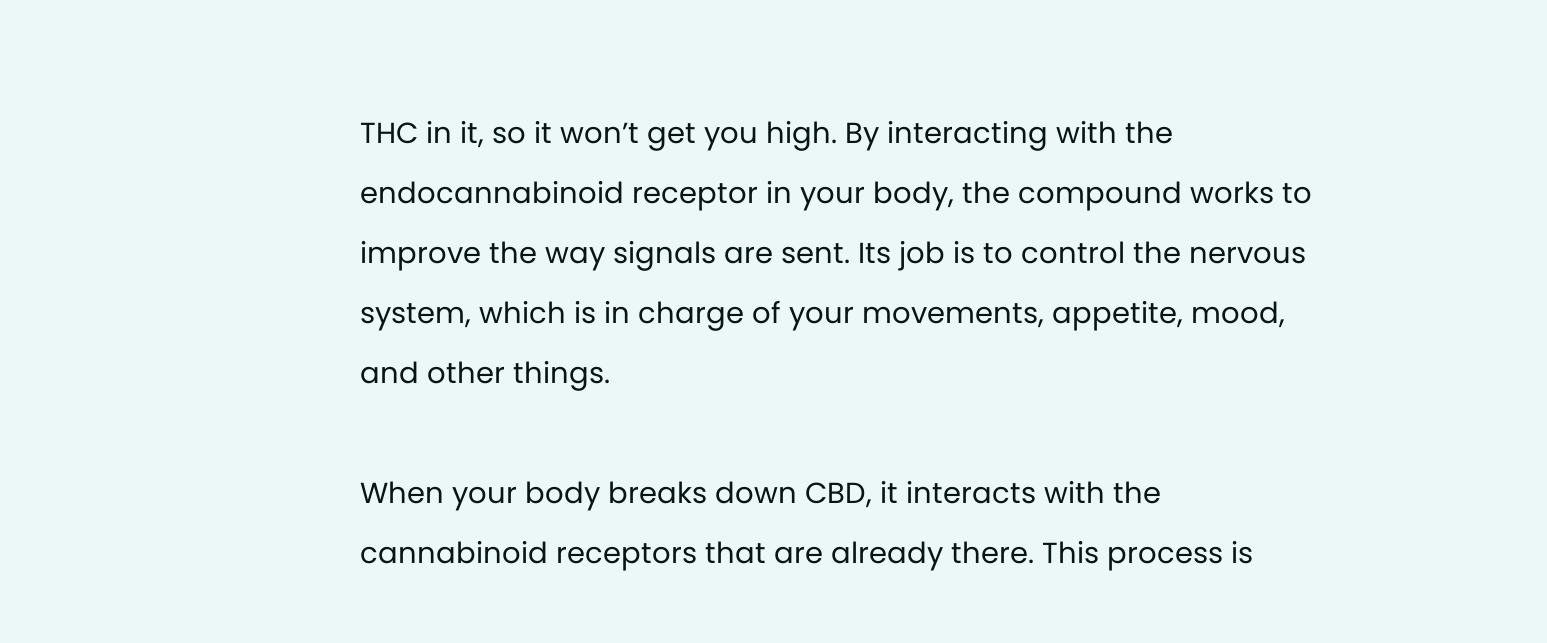THC in it, so it won’t get you high. By interacting with the endocannabinoid receptor in your body, the compound works to improve the way signals are sent. Its job is to control the nervous system, which is in charge of your movements, appetite, mood, and other things.

When your body breaks down CBD, it interacts with the cannabinoid receptors that are already there. This process is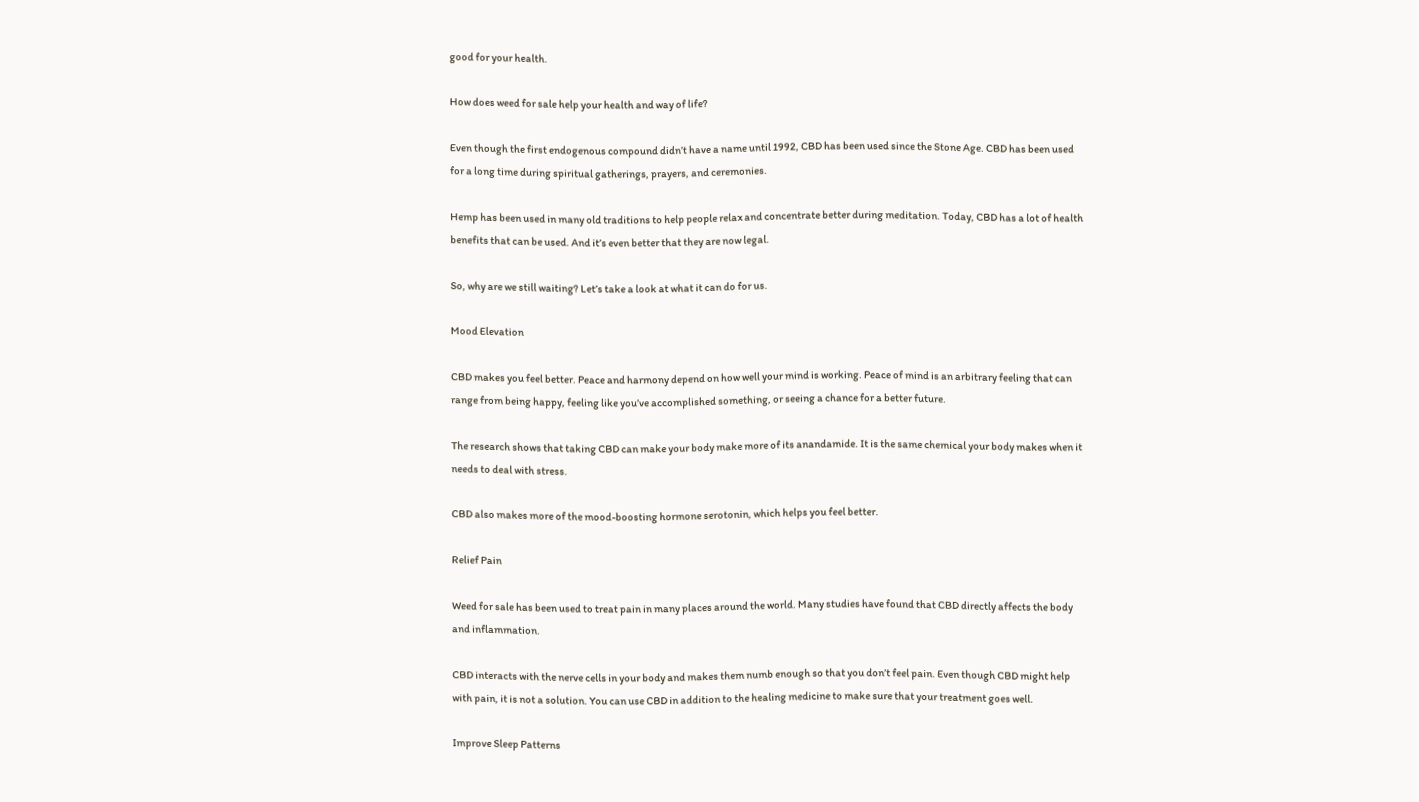good for your health.

How does weed for sale help your health and way of life?

Even though the first endogenous compound didn’t have a name until 1992, CBD has been used since the Stone Age. CBD has been used for a long time during spiritual gatherings, prayers, and ceremonies.

Hemp has been used in many old traditions to help people relax and concentrate better during meditation. Today, CBD has a lot of health benefits that can be used. And it’s even better that they are now legal.

So, why are we still waiting? Let’s take a look at what it can do for us.

Mood Elevation

CBD makes you feel better. Peace and harmony depend on how well your mind is working. Peace of mind is an arbitrary feeling that can range from being happy, feeling like you’ve accomplished something, or seeing a chance for a better future.

The research shows that taking CBD can make your body make more of its anandamide. It is the same chemical your body makes when it needs to deal with stress.

CBD also makes more of the mood-boosting hormone serotonin, which helps you feel better.

Relief Pain

Weed for sale has been used to treat pain in many places around the world. Many studies have found that CBD directly affects the body and inflammation.

CBD interacts with the nerve cells in your body and makes them numb enough so that you don’t feel pain. Even though CBD might help with pain, it is not a solution. You can use CBD in addition to the healing medicine to make sure that your treatment goes well.

Improve Sleep Patterns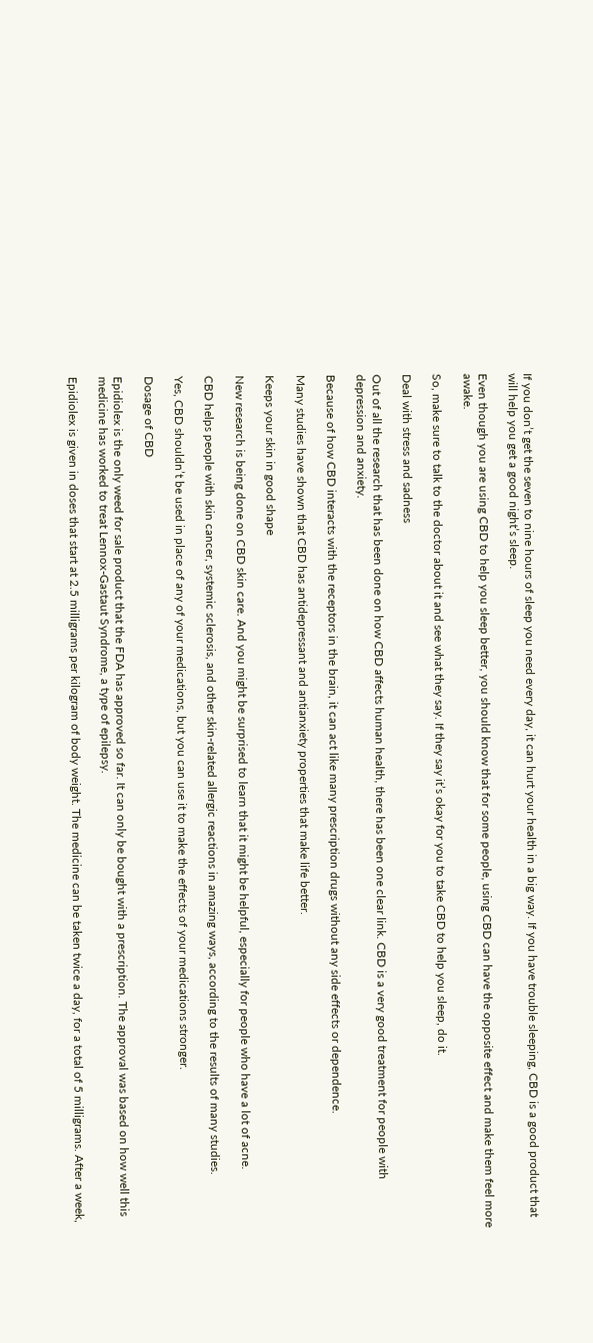If you don’t get the seven to nine hours of sleep you need every day, it can hurt your health in a big way. If you have trouble sleeping, CBD is a good product that will help you get a good night’s sleep.

Even though you are using CBD to help you sleep better, you should know that for some people, using CBD can have the opposite effect and make them feel more awake.

So, make sure to talk to the doctor about it and see what they say. If they say it’s okay for you to take CBD to help you sleep, do it.

Deal with stress and sadness

Out of all the research that has been done on how CBD affects human health, there has been one clear link. CBD is a very good treatment for people with depression and anxiety.

Because of how CBD interacts with the receptors in the brain, it can act like many prescription drugs without any side effects or dependence.

Many studies have shown that CBD has antidepressant and antianxiety properties that make life better.

Keeps your skin in good shape

New research is being done on CBD skin care. And you might be surprised to learn that it might be helpful, especially for people who have a lot of acne.

CBD helps people with skin cancer, systemic sclerosis, and other skin-related allergic reactions in amazing ways, according to the results of many studies.

Yes, CBD shouldn’t be used in place of any of your medications, but you can use it to make the effects of your medications stronger.

Dosage of CBD

Epidiolex is the only weed for sale product that the FDA has approved so far. It can only be bought with a prescription. The approval was based on how well this medicine has worked to treat Lennox-Gastaut Syndrome, a type of epilepsy.

Epidiolex is given in doses that start at 2.5 milligrams per kilogram of body weight. The medicine can be taken twice a day, for a total of 5 milligrams. After a week,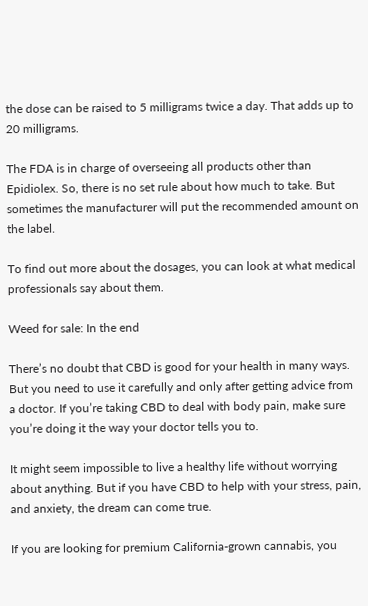the dose can be raised to 5 milligrams twice a day. That adds up to 20 milligrams.

The FDA is in charge of overseeing all products other than Epidiolex. So, there is no set rule about how much to take. But sometimes the manufacturer will put the recommended amount on the label.

To find out more about the dosages, you can look at what medical professionals say about them.

Weed for sale: In the end

There’s no doubt that CBD is good for your health in many ways. But you need to use it carefully and only after getting advice from a doctor. If you’re taking CBD to deal with body pain, make sure you’re doing it the way your doctor tells you to.

It might seem impossible to live a healthy life without worrying about anything. But if you have CBD to help with your stress, pain, and anxiety, the dream can come true.

If you are looking for premium California-grown cannabis, you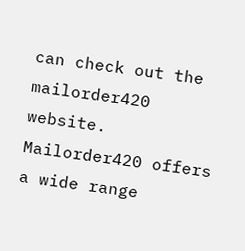can check out the mailorder420 website. Mailorder420 offers a wide range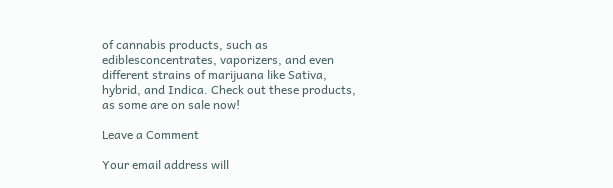of cannabis products, such as ediblesconcentrates, vaporizers, and even different strains of marijuana like Sativa, hybrid, and Indica. Check out these products, as some are on sale now!

Leave a Comment

Your email address will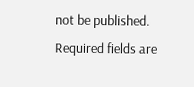not be published. Required fields are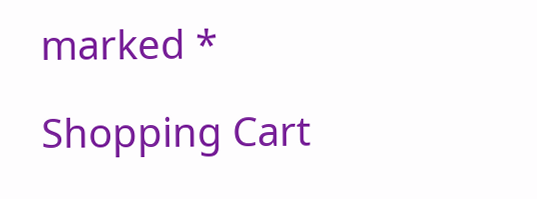marked *

Shopping Cart